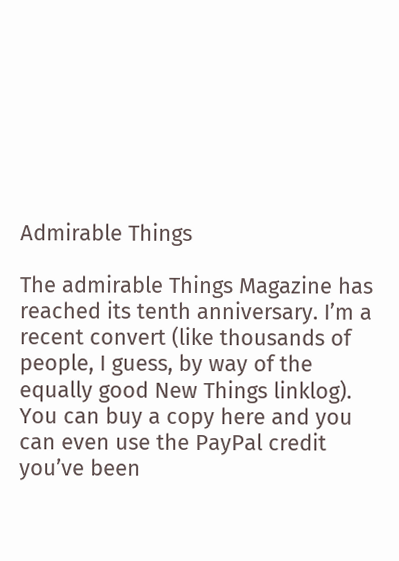Admirable Things

The admirable Things Magazine has reached its tenth anniversary. I’m a recent convert (like thousands of people, I guess, by way of the equally good New Things linklog). You can buy a copy here and you can even use the PayPal credit you’ve been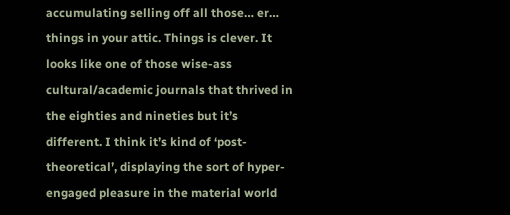accumulating selling off all those… er… things in your attic. Things is clever. It looks like one of those wise-ass cultural/academic journals that thrived in the eighties and nineties but it’s different. I think it’s kind of ‘post-theoretical’, displaying the sort of hyper-engaged pleasure in the material world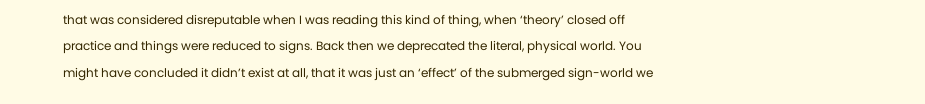that was considered disreputable when I was reading this kind of thing, when ‘theory’ closed off practice and things were reduced to signs. Back then we deprecated the literal, physical world. You might have concluded it didn’t exist at all, that it was just an ‘effect’ of the submerged sign-world we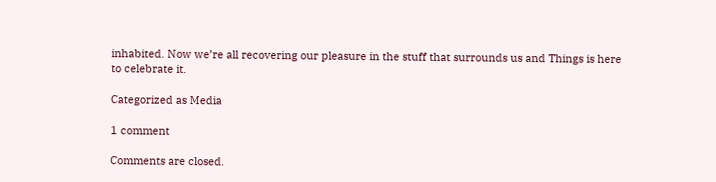inhabited. Now we’re all recovering our pleasure in the stuff that surrounds us and Things is here to celebrate it.

Categorized as Media

1 comment

Comments are closed.